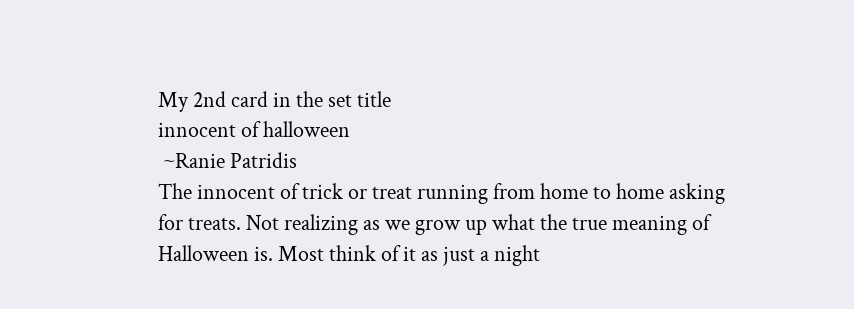My 2nd card in the set title
innocent of halloween
 ~Ranie Patridis
The innocent of trick or treat running from home to home asking for treats. Not realizing as we grow up what the true meaning of Halloween is. Most think of it as just a night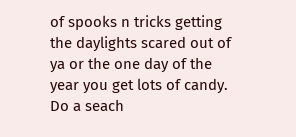of spooks n tricks getting the daylights scared out of ya or the one day of the year you get lots of candy. Do a seach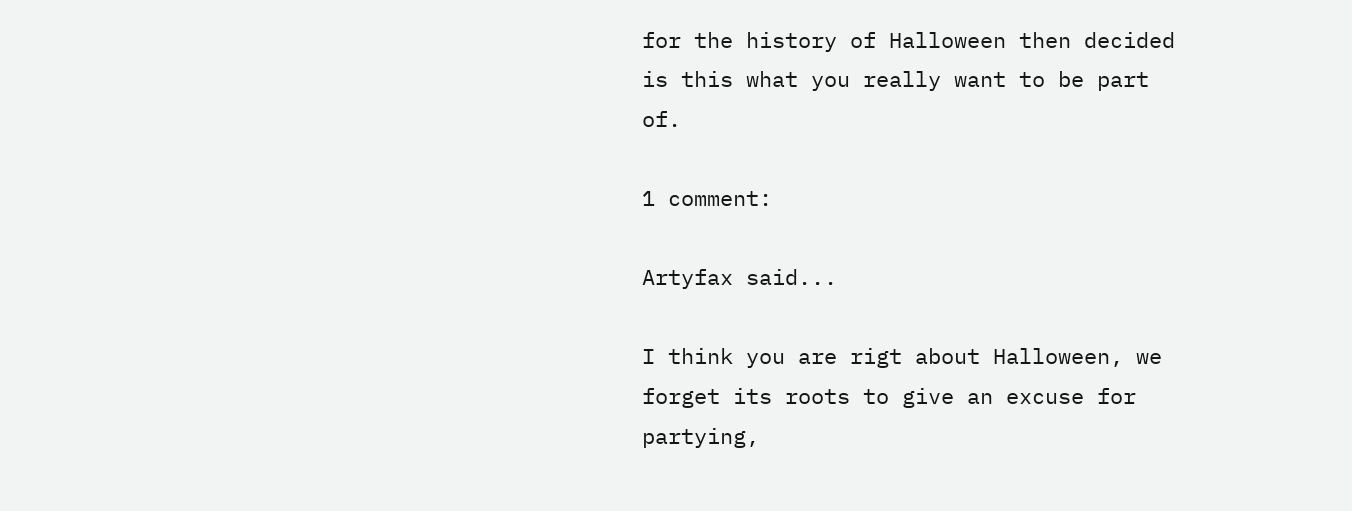for the history of Halloween then decided is this what you really want to be part of.

1 comment:

Artyfax said...

I think you are rigt about Halloween, we forget its roots to give an excuse for partying,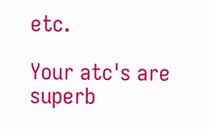etc.

Your atc's are superb